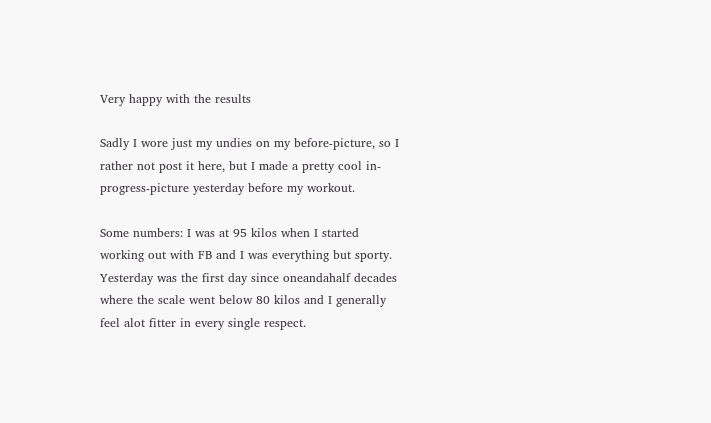Very happy with the results

Sadly I wore just my undies on my before-picture, so I rather not post it here, but I made a pretty cool in-progress-picture yesterday before my workout.

Some numbers: I was at 95 kilos when I started working out with FB and I was everything but sporty. Yesterday was the first day since oneandahalf decades where the scale went below 80 kilos and I generally feel alot fitter in every single respect.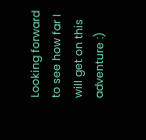Looking forward to see how far I will get on this adventure :)